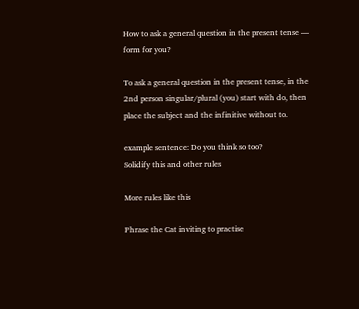How to ask a general question in the present tense — form for you?

To ask a general question in the present tense, in the 2nd person singular/plural (you) start with do, then place the subject and the infinitive without to.

example sentence: Do you think so too?
Solidify this and other rules

More rules like this

Phrase the Cat inviting to practise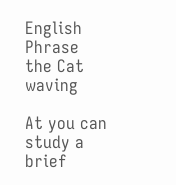English Phrase the Cat waving

At you can study a brief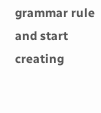grammar rule and start creating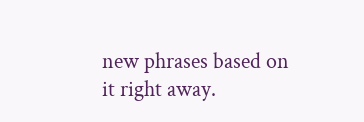new phrases based on it right away.